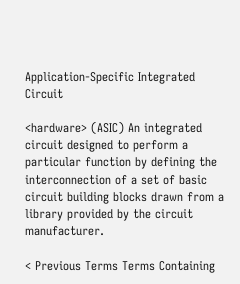Application-Specific Integrated Circuit

<hardware> (ASIC) An integrated circuit designed to perform a particular function by defining the interconnection of a set of basic circuit building blocks drawn from a library provided by the circuit manufacturer.

< Previous Terms Terms Containing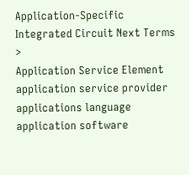Application-Specific Integrated Circuit Next Terms >
Application Service Element
application service provider
applications language
application software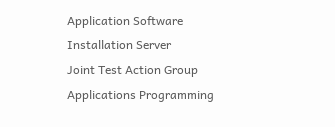Application Software Installation Server
Joint Test Action Group
Applications Programming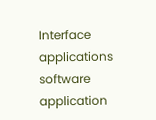Interface
applications software
application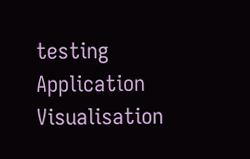testing
Application Visualisation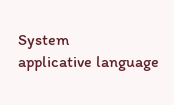System
applicative language